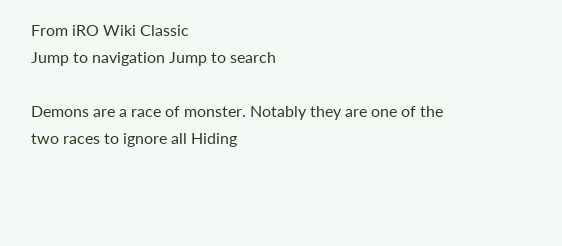From iRO Wiki Classic
Jump to navigation Jump to search

Demons are a race of monster. Notably they are one of the two races to ignore all Hiding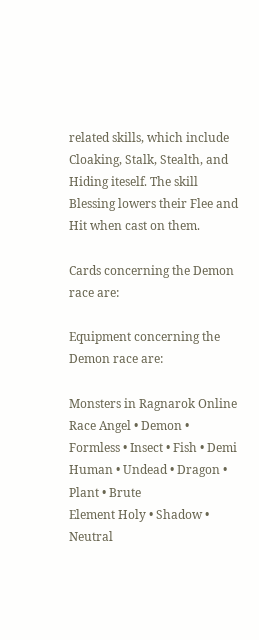related skills, which include Cloaking, Stalk, Stealth, and Hiding iteself. The skill Blessing lowers their Flee and Hit when cast on them.

Cards concerning the Demon race are:

Equipment concerning the Demon race are:

Monsters in Ragnarok Online
Race Angel • Demon • Formless • Insect • Fish • Demi Human • Undead • Dragon • Plant • Brute
Element Holy • Shadow • Neutral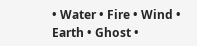• Water • Fire • Wind • Earth • Ghost •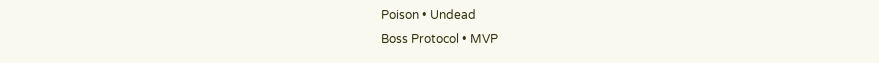Poison • Undead
Boss Protocol • MVP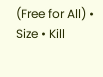(Free for All) • Size • Kill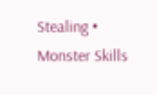Stealing • Monster Skills